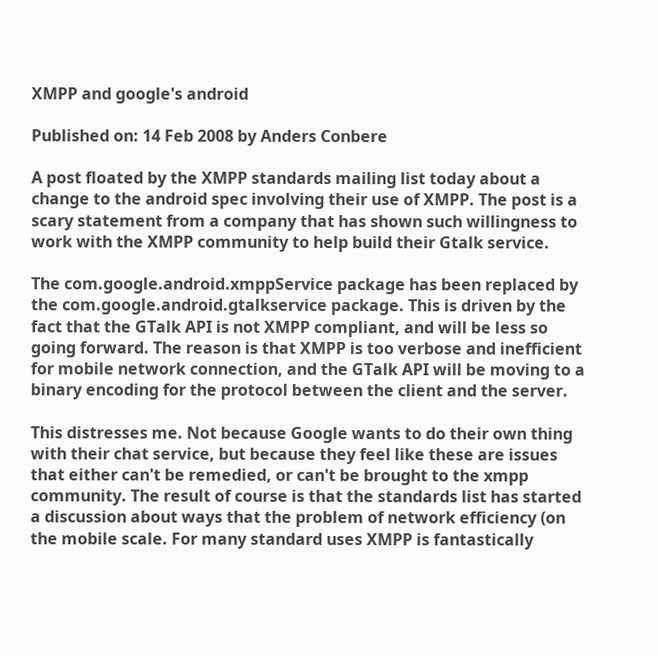XMPP and google's android

Published on: 14 Feb 2008 by Anders Conbere

A post floated by the XMPP standards mailing list today about a change to the android spec involving their use of XMPP. The post is a scary statement from a company that has shown such willingness to work with the XMPP community to help build their Gtalk service.

The com.google.android.xmppService package has been replaced by the com.google.android.gtalkservice package. This is driven by the fact that the GTalk API is not XMPP compliant, and will be less so going forward. The reason is that XMPP is too verbose and inefficient for mobile network connection, and the GTalk API will be moving to a binary encoding for the protocol between the client and the server.

This distresses me. Not because Google wants to do their own thing with their chat service, but because they feel like these are issues that either can't be remedied, or can't be brought to the xmpp community. The result of course is that the standards list has started a discussion about ways that the problem of network efficiency (on the mobile scale. For many standard uses XMPP is fantastically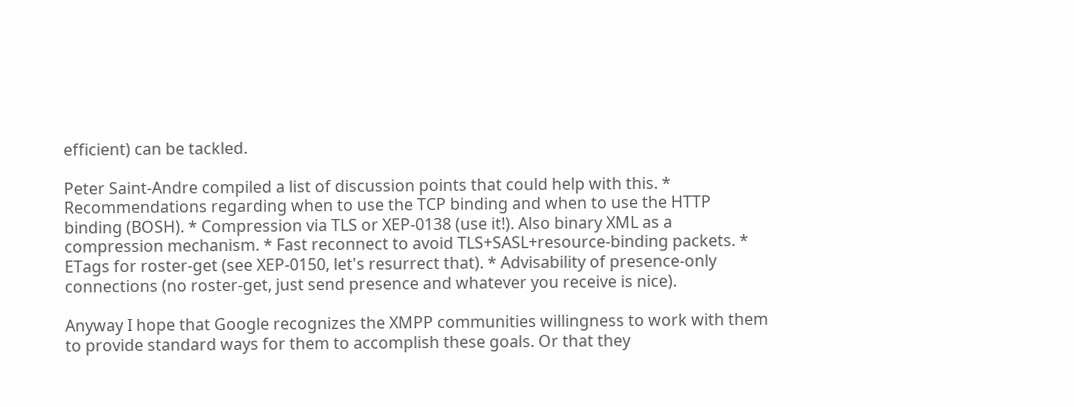efficient) can be tackled.

Peter Saint-Andre compiled a list of discussion points that could help with this. * Recommendations regarding when to use the TCP binding and when to use the HTTP binding (BOSH). * Compression via TLS or XEP-0138 (use it!). Also binary XML as a compression mechanism. * Fast reconnect to avoid TLS+SASL+resource-binding packets. * ETags for roster-get (see XEP-0150, let's resurrect that). * Advisability of presence-only connections (no roster-get, just send presence and whatever you receive is nice).

Anyway I hope that Google recognizes the XMPP communities willingness to work with them to provide standard ways for them to accomplish these goals. Or that they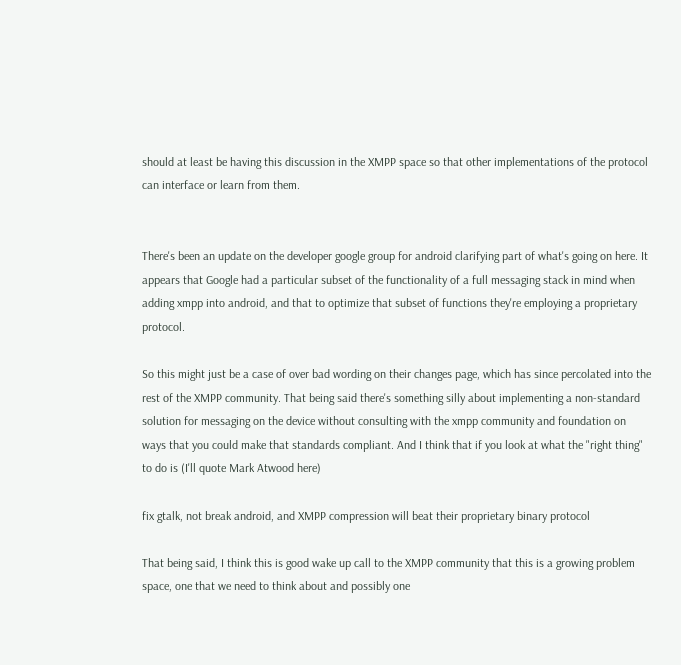should at least be having this discussion in the XMPP space so that other implementations of the protocol can interface or learn from them.


There's been an update on the developer google group for android clarifying part of what's going on here. It appears that Google had a particular subset of the functionality of a full messaging stack in mind when adding xmpp into android, and that to optimize that subset of functions they're employing a proprietary protocol.

So this might just be a case of over bad wording on their changes page, which has since percolated into the rest of the XMPP community. That being said there's something silly about implementing a non-standard solution for messaging on the device without consulting with the xmpp community and foundation on ways that you could make that standards compliant. And I think that if you look at what the "right thing" to do is (I'll quote Mark Atwood here)

fix gtalk, not break android, and XMPP compression will beat their proprietary binary protocol

That being said, I think this is good wake up call to the XMPP community that this is a growing problem space, one that we need to think about and possibly one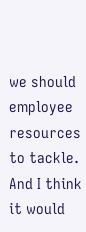we should employee resources to tackle. And I think it would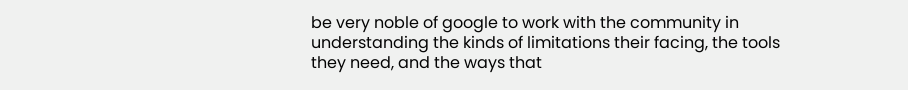be very noble of google to work with the community in understanding the kinds of limitations their facing, the tools they need, and the ways that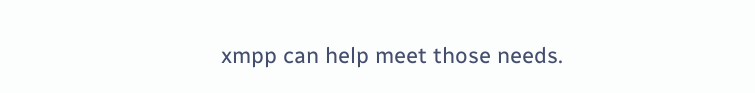xmpp can help meet those needs.